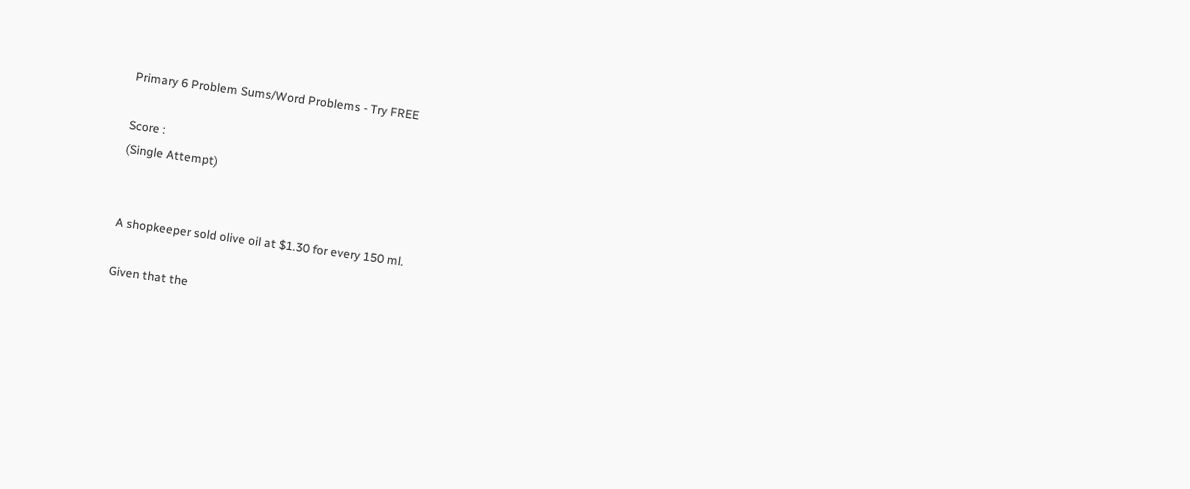Primary 6 Problem Sums/Word Problems - Try FREE

Score :
(Single Attempt)


A shopkeeper sold olive oil at $1.30 for every 150 ml.

Given that the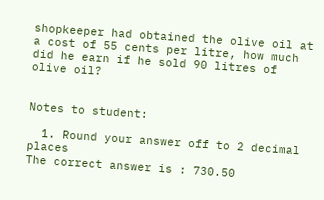shopkeeper had obtained the olive oil at a cost of 55 cents per litre, how much did he earn if he sold 90 litres of olive oil?


Notes to student:

  1. Round your answer off to 2 decimal places
The correct answer is : 730.50